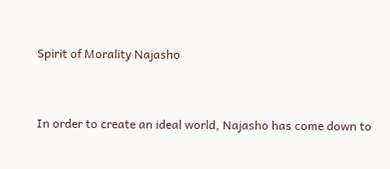Spirit of Morality Najasho


In order to create an ideal world, Najasho has come down to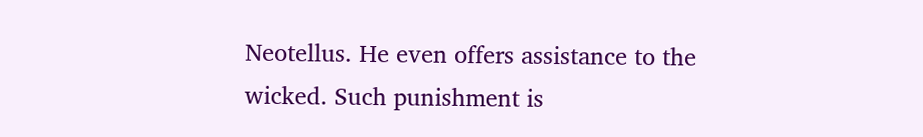Neotellus. He even offers assistance to the wicked. Such punishment is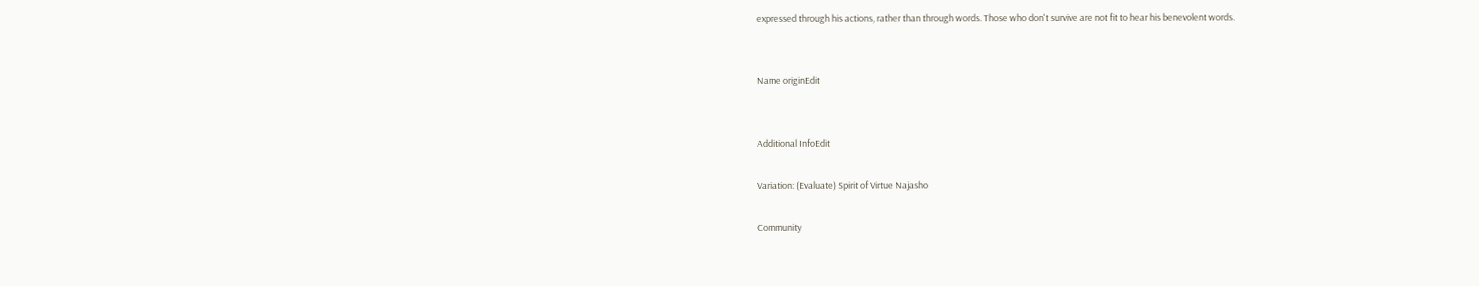expressed through his actions, rather than through words. Those who don't survive are not fit to hear his benevolent words.


Name originEdit


Additional InfoEdit

Variation: (Evaluate) Spirit of Virtue Najasho

Community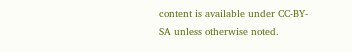content is available under CC-BY-SA unless otherwise noted.